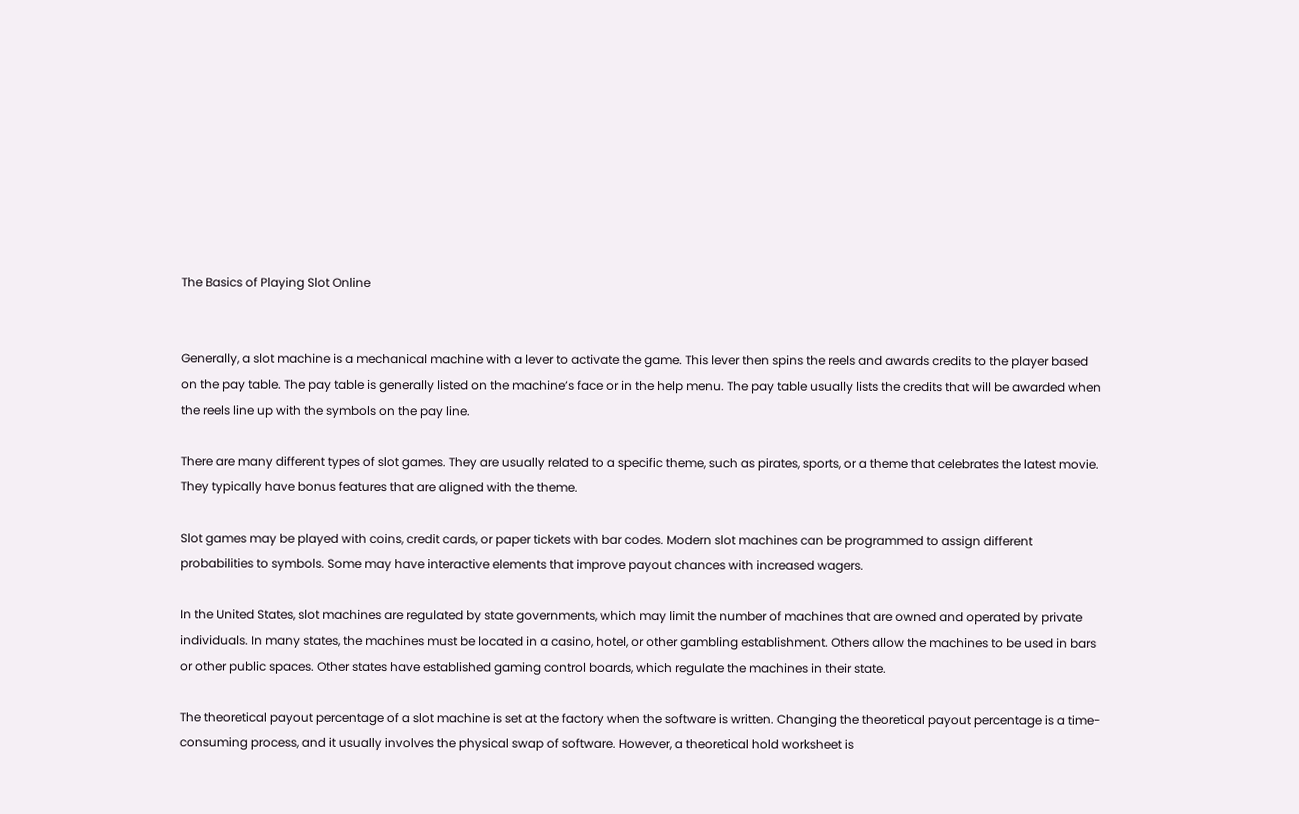The Basics of Playing Slot Online


Generally, a slot machine is a mechanical machine with a lever to activate the game. This lever then spins the reels and awards credits to the player based on the pay table. The pay table is generally listed on the machine’s face or in the help menu. The pay table usually lists the credits that will be awarded when the reels line up with the symbols on the pay line.

There are many different types of slot games. They are usually related to a specific theme, such as pirates, sports, or a theme that celebrates the latest movie. They typically have bonus features that are aligned with the theme.

Slot games may be played with coins, credit cards, or paper tickets with bar codes. Modern slot machines can be programmed to assign different probabilities to symbols. Some may have interactive elements that improve payout chances with increased wagers.

In the United States, slot machines are regulated by state governments, which may limit the number of machines that are owned and operated by private individuals. In many states, the machines must be located in a casino, hotel, or other gambling establishment. Others allow the machines to be used in bars or other public spaces. Other states have established gaming control boards, which regulate the machines in their state.

The theoretical payout percentage of a slot machine is set at the factory when the software is written. Changing the theoretical payout percentage is a time-consuming process, and it usually involves the physical swap of software. However, a theoretical hold worksheet is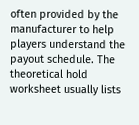often provided by the manufacturer to help players understand the payout schedule. The theoretical hold worksheet usually lists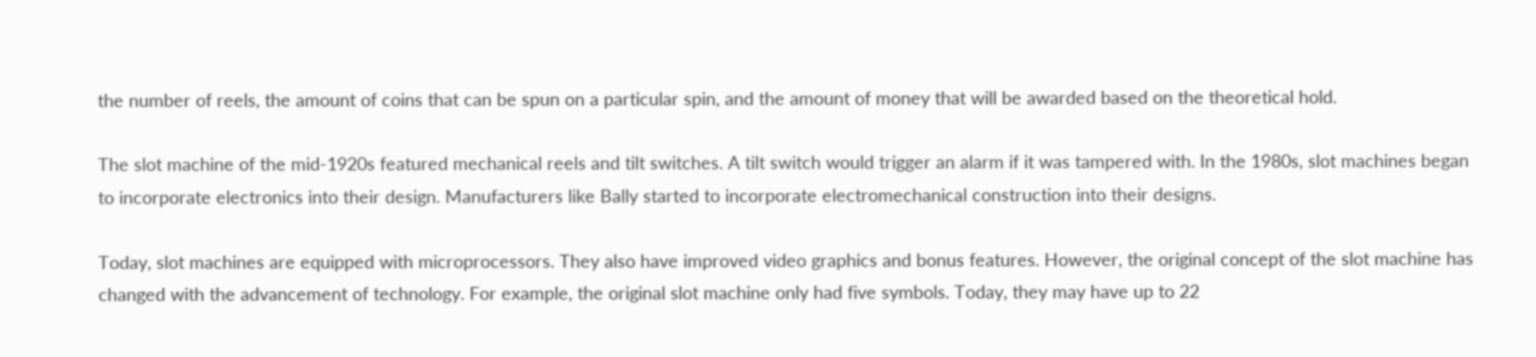the number of reels, the amount of coins that can be spun on a particular spin, and the amount of money that will be awarded based on the theoretical hold.

The slot machine of the mid-1920s featured mechanical reels and tilt switches. A tilt switch would trigger an alarm if it was tampered with. In the 1980s, slot machines began to incorporate electronics into their design. Manufacturers like Bally started to incorporate electromechanical construction into their designs.

Today, slot machines are equipped with microprocessors. They also have improved video graphics and bonus features. However, the original concept of the slot machine has changed with the advancement of technology. For example, the original slot machine only had five symbols. Today, they may have up to 22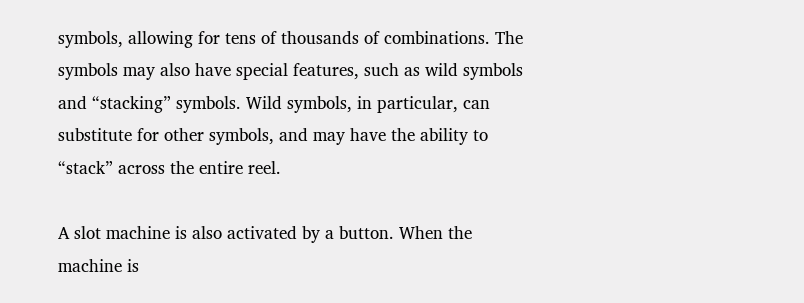symbols, allowing for tens of thousands of combinations. The symbols may also have special features, such as wild symbols and “stacking” symbols. Wild symbols, in particular, can substitute for other symbols, and may have the ability to “stack” across the entire reel.

A slot machine is also activated by a button. When the machine is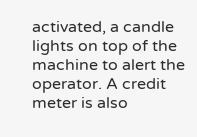activated, a candle lights on top of the machine to alert the operator. A credit meter is also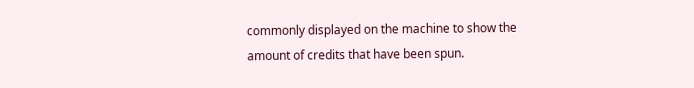commonly displayed on the machine to show the amount of credits that have been spun.